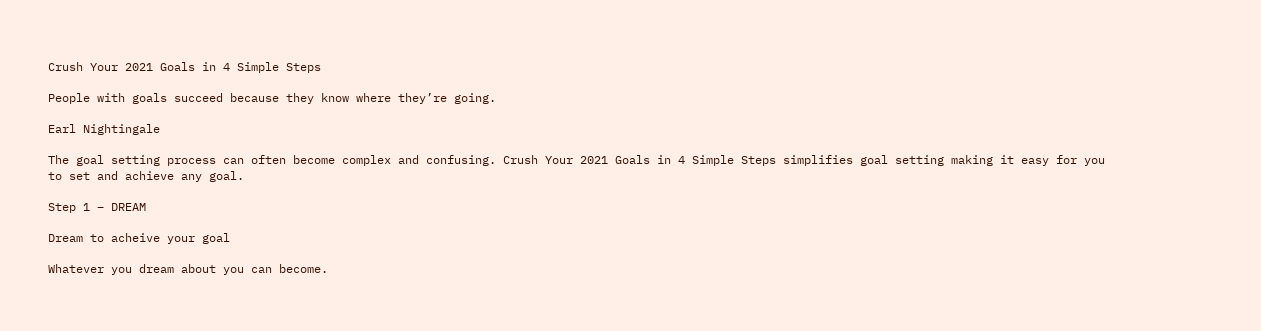Crush Your 2021 Goals in 4 Simple Steps

People with goals succeed because they know where they’re going.

Earl Nightingale

The goal setting process can often become complex and confusing. Crush Your 2021 Goals in 4 Simple Steps simplifies goal setting making it easy for you to set and achieve any goal.

Step 1 – DREAM

Dream to acheive your goal

Whatever you dream about you can become.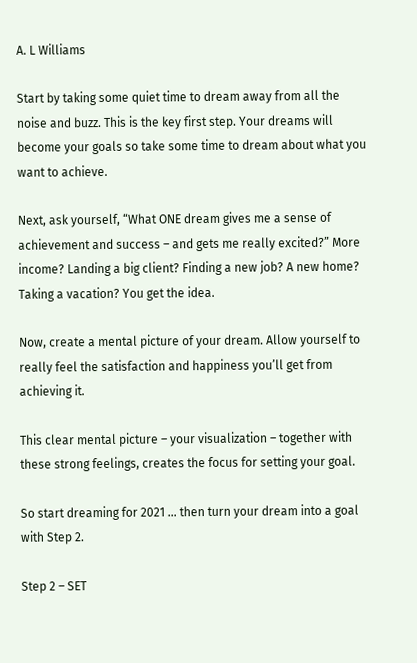A. L Williams

Start by taking some quiet time to dream away from all the noise and buzz. This is the key first step. Your dreams will become your goals so take some time to dream about what you want to achieve.

Next, ask yourself, “What ONE dream gives me a sense of achievement and success – and gets me really excited?” More income? Landing a big client? Finding a new job? A new home? Taking a vacation? You get the idea.

Now, create a mental picture of your dream. Allow yourself to really feel the satisfaction and happiness you’ll get from achieving it.

This clear mental picture – your visualization – together with these strong feelings, creates the focus for setting your goal.

So start dreaming for 2021 … then turn your dream into a goal with Step 2.

Step 2 – SET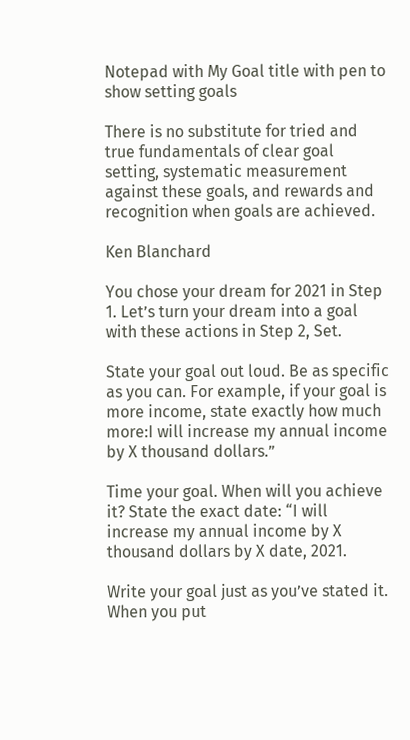Notepad with My Goal title with pen to show setting goals

There is no substitute for tried and true fundamentals of clear goal setting, systematic measurement against these goals, and rewards and recognition when goals are achieved.

Ken Blanchard

You chose your dream for 2021 in Step 1. Let’s turn your dream into a goal with these actions in Step 2, Set.

State your goal out loud. Be as specific as you can. For example, if your goal is more income, state exactly how much more:I will increase my annual income by X thousand dollars.”

Time your goal. When will you achieve it? State the exact date: “I will increase my annual income by X thousand dollars by X date, 2021.

Write your goal just as you’ve stated it. When you put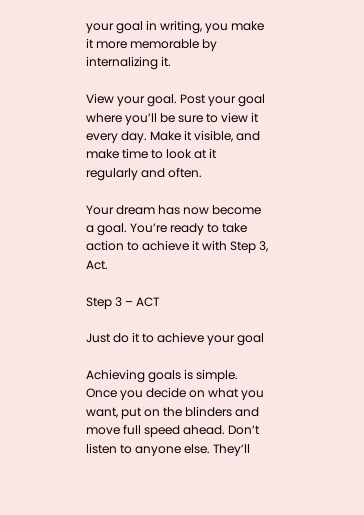your goal in writing, you make it more memorable by internalizing it.

View your goal. Post your goal where you’ll be sure to view it every day. Make it visible, and make time to look at it regularly and often.

Your dream has now become a goal. You’re ready to take action to achieve it with Step 3, Act.

Step 3 – ACT

Just do it to achieve your goal

Achieving goals is simple. Once you decide on what you want, put on the blinders and move full speed ahead. Don’t listen to anyone else. They’ll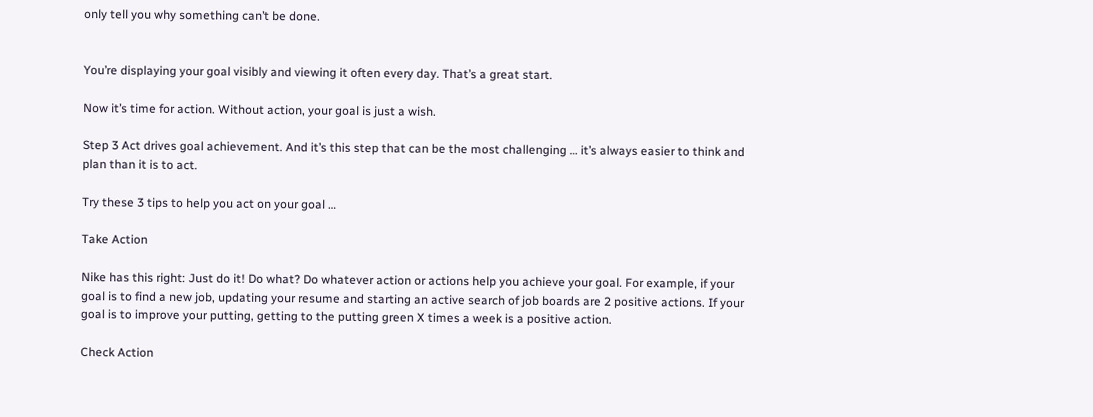only tell you why something can’t be done.


You’re displaying your goal visibly and viewing it often every day. That’s a great start.

Now it’s time for action. Without action, your goal is just a wish.

Step 3 Act drives goal achievement. And it’s this step that can be the most challenging … it’s always easier to think and plan than it is to act.

Try these 3 tips to help you act on your goal …

Take Action

Nike has this right: Just do it! Do what? Do whatever action or actions help you achieve your goal. For example, if your goal is to find a new job, updating your resume and starting an active search of job boards are 2 positive actions. If your goal is to improve your putting, getting to the putting green X times a week is a positive action.

Check Action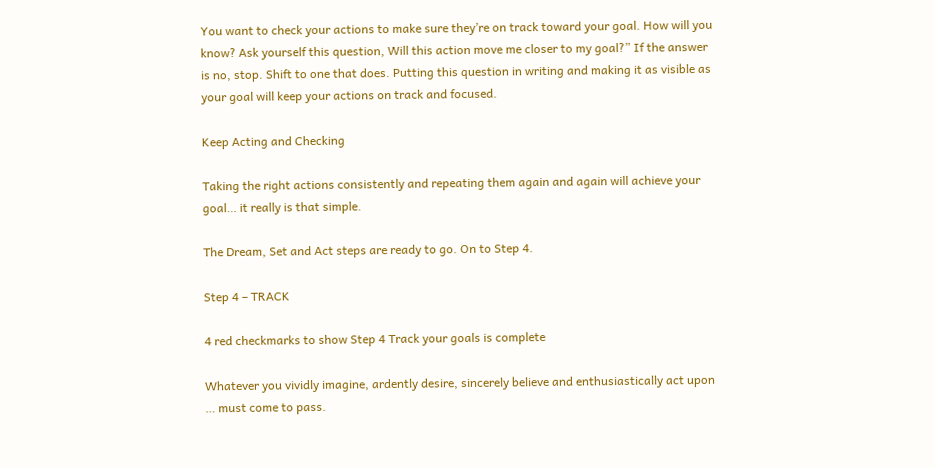You want to check your actions to make sure they’re on track toward your goal. How will you know? Ask yourself this question, Will this action move me closer to my goal?” If the answer is no, stop. Shift to one that does. Putting this question in writing and making it as visible as your goal will keep your actions on track and focused.

Keep Acting and Checking

Taking the right actions consistently and repeating them again and again will achieve your goal… it really is that simple.

The Dream, Set and Act steps are ready to go. On to Step 4.

Step 4 – TRACK

4 red checkmarks to show Step 4 Track your goals is complete

Whatever you vividly imagine, ardently desire, sincerely believe and enthusiastically act upon … must come to pass.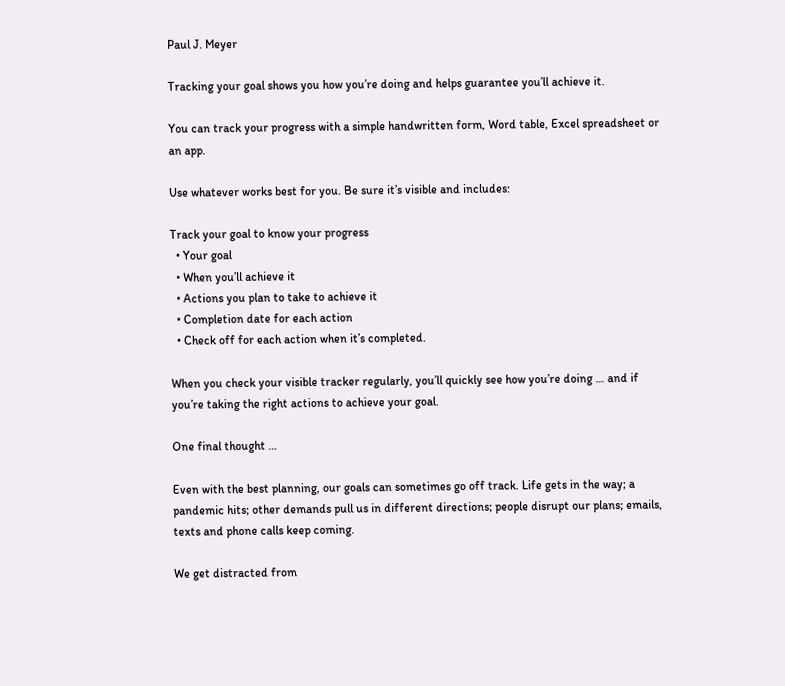Paul J. Meyer

Tracking your goal shows you how you’re doing and helps guarantee you’ll achieve it.

You can track your progress with a simple handwritten form, Word table, Excel spreadsheet or an app.

Use whatever works best for you. Be sure it’s visible and includes:

Track your goal to know your progress
  • Your goal
  • When you’ll achieve it
  • Actions you plan to take to achieve it
  • Completion date for each action
  • Check off for each action when it’s completed.

When you check your visible tracker regularly, you’ll quickly see how you’re doing … and if you’re taking the right actions to achieve your goal.

One final thought …

Even with the best planning, our goals can sometimes go off track. Life gets in the way; a pandemic hits; other demands pull us in different directions; people disrupt our plans; emails, texts and phone calls keep coming.

We get distracted from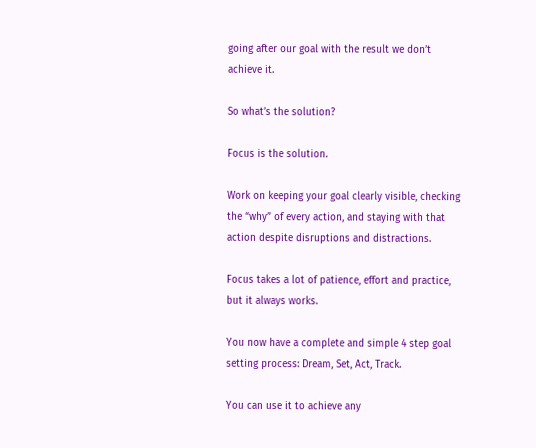going after our goal with the result we don’t achieve it.

So what’s the solution?

Focus is the solution.

Work on keeping your goal clearly visible, checking the “why” of every action, and staying with that action despite disruptions and distractions.

Focus takes a lot of patience, effort and practice, but it always works.

You now have a complete and simple 4 step goal setting process: Dream, Set, Act, Track.

You can use it to achieve any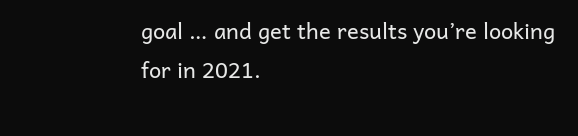goal … and get the results you’re looking for in 2021.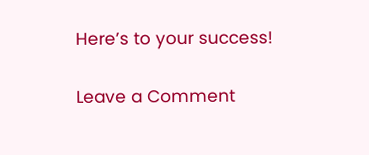Here’s to your success!

Leave a Comment